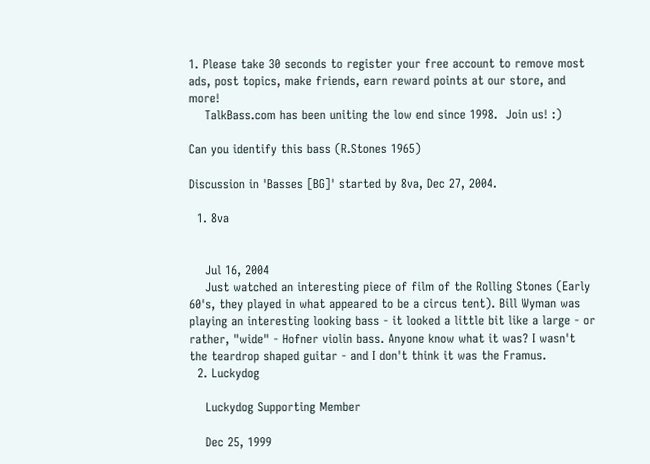1. Please take 30 seconds to register your free account to remove most ads, post topics, make friends, earn reward points at our store, and more!
    TalkBass.com has been uniting the low end since 1998.  Join us! :)

Can you identify this bass (R.Stones 1965)

Discussion in 'Basses [BG]' started by 8va, Dec 27, 2004.

  1. 8va


    Jul 16, 2004
    Just watched an interesting piece of film of the Rolling Stones (Early 60's, they played in what appeared to be a circus tent). Bill Wyman was playing an interesting looking bass - it looked a little bit like a large - or rather, "wide" - Hofner violin bass. Anyone know what it was? I wasn't the teardrop shaped guitar - and I don't think it was the Framus.
  2. Luckydog

    Luckydog Supporting Member

    Dec 25, 1999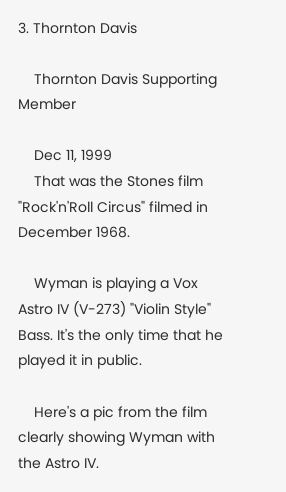3. Thornton Davis

    Thornton Davis Supporting Member

    Dec 11, 1999
    That was the Stones film "Rock'n'Roll Circus" filmed in December 1968.

    Wyman is playing a Vox Astro IV (V-273) "Violin Style" Bass. It's the only time that he played it in public.

    Here's a pic from the film clearly showing Wyman with the Astro IV.